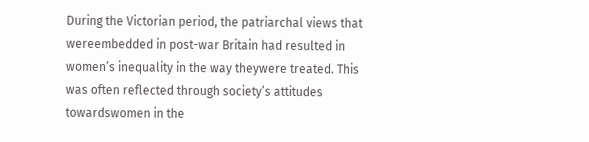During the Victorian period, the patriarchal views that wereembedded in post-war Britain had resulted in women’s inequality in the way theywere treated. This was often reflected through society’s attitudes towardswomen in the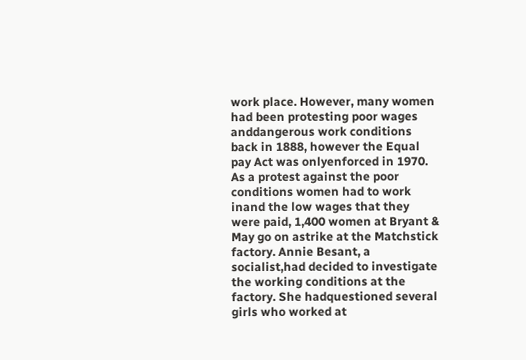work place. However, many women had been protesting poor wages anddangerous work conditions back in 1888, however the Equal pay Act was onlyenforced in 1970. As a protest against the poor conditions women had to work inand the low wages that they were paid, 1,400 women at Bryant & May go on astrike at the Matchstick factory. Annie Besant, a socialist,had decided to investigate the working conditions at the factory. She hadquestioned several girls who worked at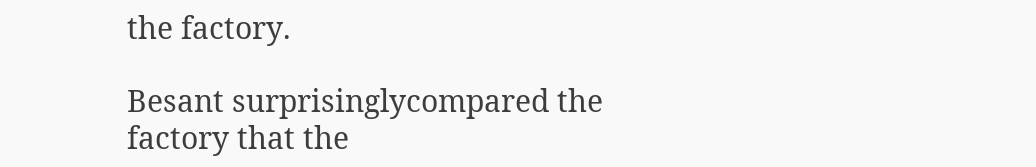the factory.

Besant surprisinglycompared the factory that the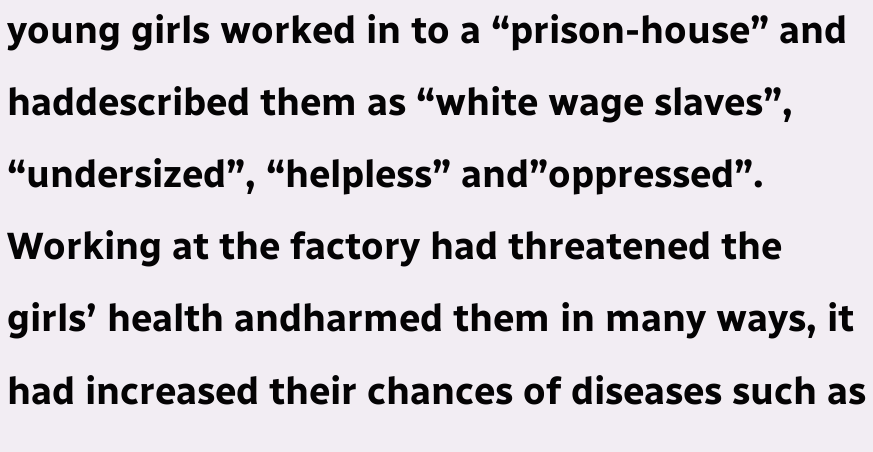young girls worked in to a “prison-house” and haddescribed them as “white wage slaves”, “undersized”, “helpless” and”oppressed”. Working at the factory had threatened the girls’ health andharmed them in many ways, it had increased their chances of diseases such as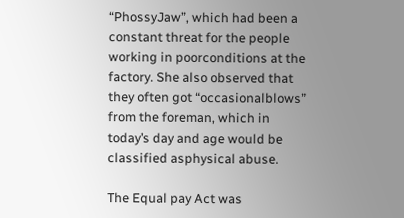“PhossyJaw”, which had been a constant threat for the people working in poorconditions at the factory. She also observed that they often got “occasionalblows” from the foreman, which in today’s day and age would be classified asphysical abuse.

The Equal pay Act was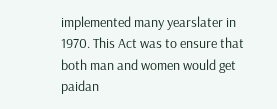implemented many yearslater in 1970. This Act was to ensure that both man and women would get paidan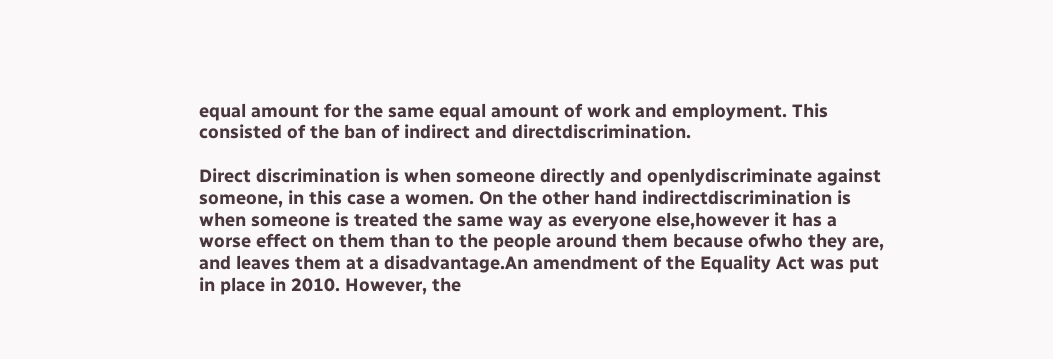equal amount for the same equal amount of work and employment. This consisted of the ban of indirect and directdiscrimination.

Direct discrimination is when someone directly and openlydiscriminate against someone, in this case a women. On the other hand indirectdiscrimination is when someone is treated the same way as everyone else,however it has a worse effect on them than to the people around them because ofwho they are, and leaves them at a disadvantage.An amendment of the Equality Act was put in place in 2010. However, the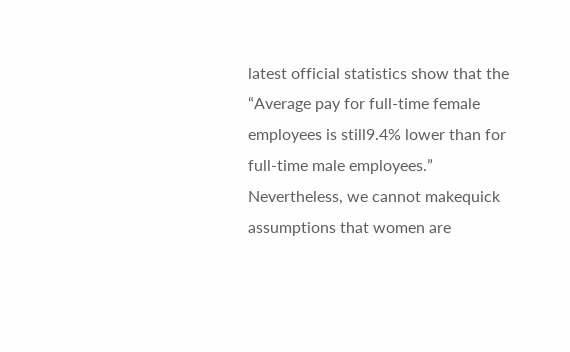latest official statistics show that the “Average pay for full-time female employees is still9.4% lower than for full-time male employees.” Nevertheless, we cannot makequick assumptions that women are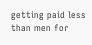getting paid less than men for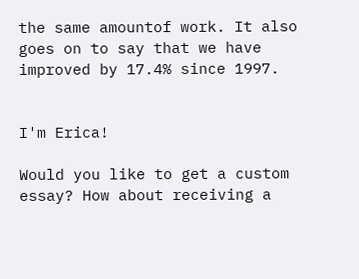the same amountof work. It also goes on to say that we have improved by 17.4% since 1997.


I'm Erica!

Would you like to get a custom essay? How about receiving a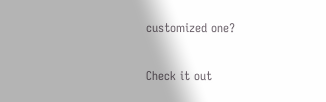customized one?

Check it out